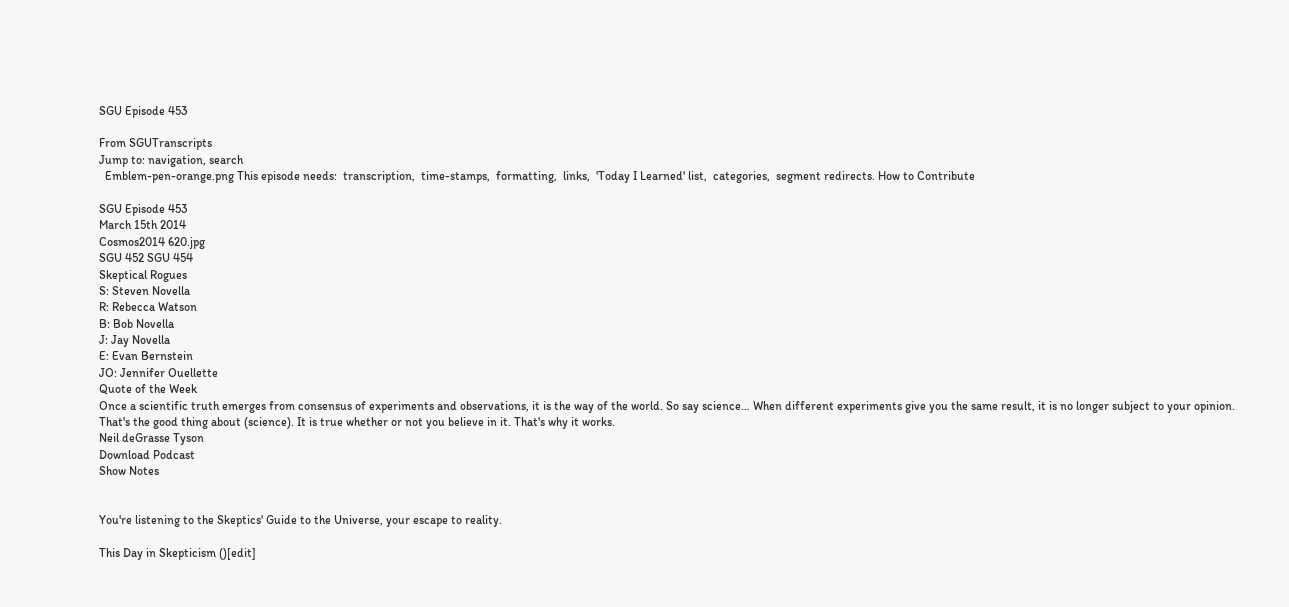SGU Episode 453

From SGUTranscripts
Jump to: navigation, search
  Emblem-pen-orange.png This episode needs:  transcription,  time-stamps,  formatting,  links,  'Today I Learned' list,  categories,  segment redirects. How to Contribute

SGU Episode 453
March 15th 2014
Cosmos2014 620.jpg
SGU 452 SGU 454
Skeptical Rogues
S: Steven Novella
R: Rebecca Watson
B: Bob Novella
J: Jay Novella
E: Evan Bernstein
JO: Jennifer Ouellette
Quote of the Week
Once a scientific truth emerges from consensus of experiments and observations, it is the way of the world. So say science… When different experiments give you the same result, it is no longer subject to your opinion. That's the good thing about (science). It is true whether or not you believe in it. That's why it works.
Neil deGrasse Tyson
Download Podcast
Show Notes


You're listening to the Skeptics' Guide to the Universe, your escape to reality.

This Day in Skepticism ()[edit]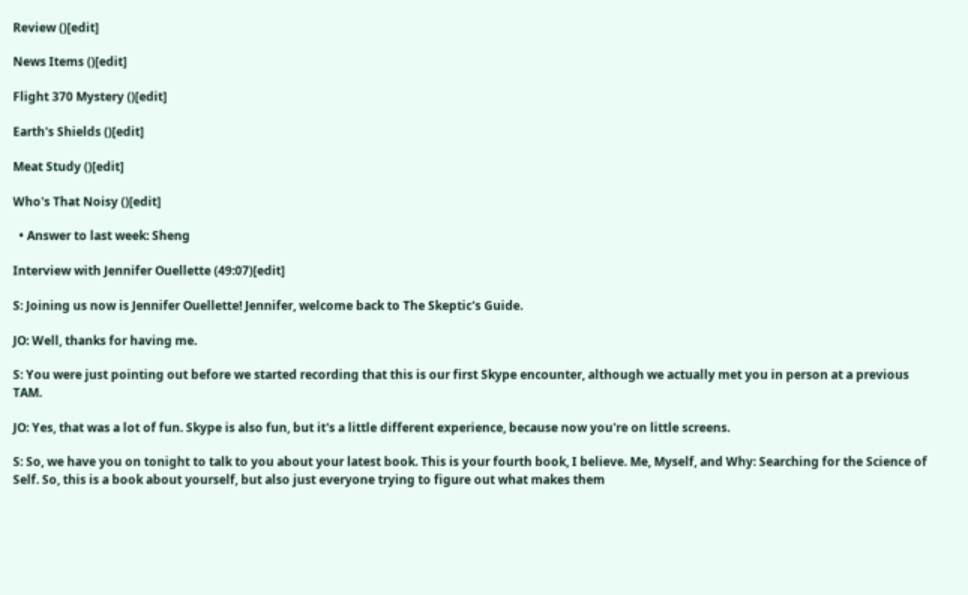Review ()[edit]

News Items ()[edit]

Flight 370 Mystery ()[edit]

Earth's Shields ()[edit]

Meat Study ()[edit]

Who's That Noisy ()[edit]

  • Answer to last week: Sheng

Interview with Jennifer Ouellette (49:07)[edit]

S: Joining us now is Jennifer Ouellette! Jennifer, welcome back to The Skeptic's Guide.

JO: Well, thanks for having me.

S: You were just pointing out before we started recording that this is our first Skype encounter, although we actually met you in person at a previous TAM.

JO: Yes, that was a lot of fun. Skype is also fun, but it's a little different experience, because now you're on little screens.

S: So, we have you on tonight to talk to you about your latest book. This is your fourth book, I believe. Me, Myself, and Why: Searching for the Science of Self. So, this is a book about yourself, but also just everyone trying to figure out what makes them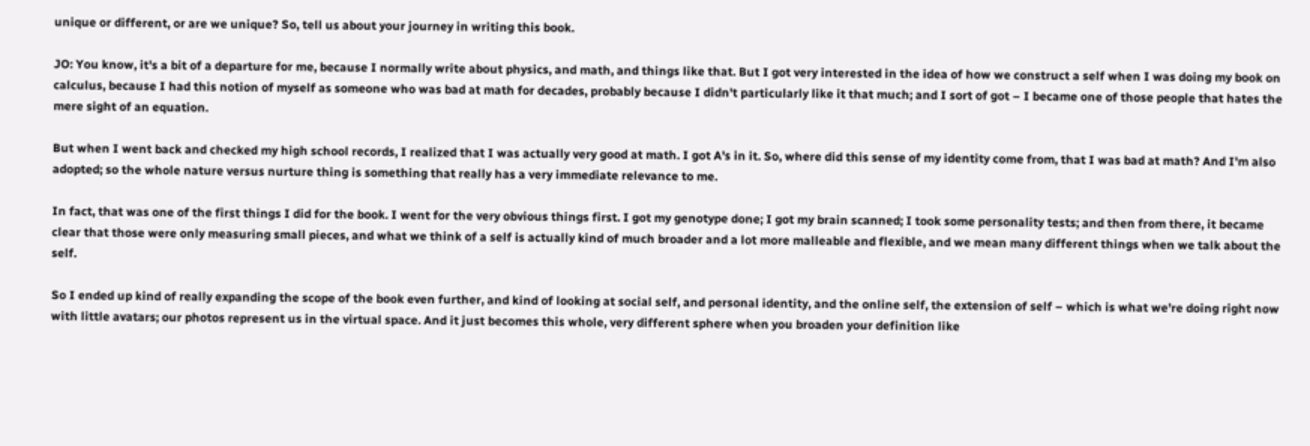unique or different, or are we unique? So, tell us about your journey in writing this book.

JO: You know, it's a bit of a departure for me, because I normally write about physics, and math, and things like that. But I got very interested in the idea of how we construct a self when I was doing my book on calculus, because I had this notion of myself as someone who was bad at math for decades, probably because I didn't particularly like it that much; and I sort of got – I became one of those people that hates the mere sight of an equation.

But when I went back and checked my high school records, I realized that I was actually very good at math. I got A's in it. So, where did this sense of my identity come from, that I was bad at math? And I'm also adopted; so the whole nature versus nurture thing is something that really has a very immediate relevance to me.

In fact, that was one of the first things I did for the book. I went for the very obvious things first. I got my genotype done; I got my brain scanned; I took some personality tests; and then from there, it became clear that those were only measuring small pieces, and what we think of a self is actually kind of much broader and a lot more malleable and flexible, and we mean many different things when we talk about the self.

So I ended up kind of really expanding the scope of the book even further, and kind of looking at social self, and personal identity, and the online self, the extension of self – which is what we're doing right now with little avatars; our photos represent us in the virtual space. And it just becomes this whole, very different sphere when you broaden your definition like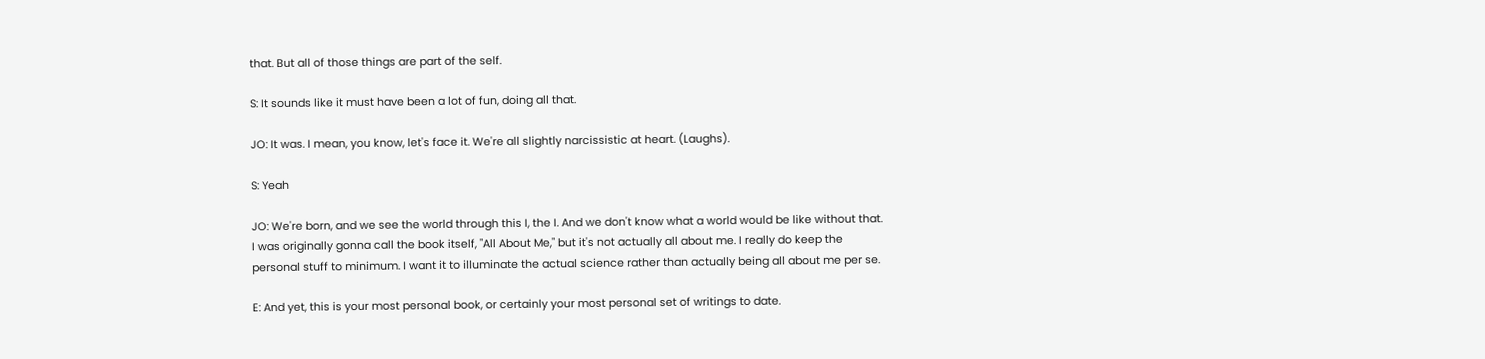that. But all of those things are part of the self.

S: It sounds like it must have been a lot of fun, doing all that.

JO: It was. I mean, you know, let's face it. We're all slightly narcissistic at heart. (Laughs).

S: Yeah

JO: We're born, and we see the world through this I, the I. And we don't know what a world would be like without that. I was originally gonna call the book itself, "All About Me," but it's not actually all about me. I really do keep the personal stuff to minimum. I want it to illuminate the actual science rather than actually being all about me per se.

E: And yet, this is your most personal book, or certainly your most personal set of writings to date.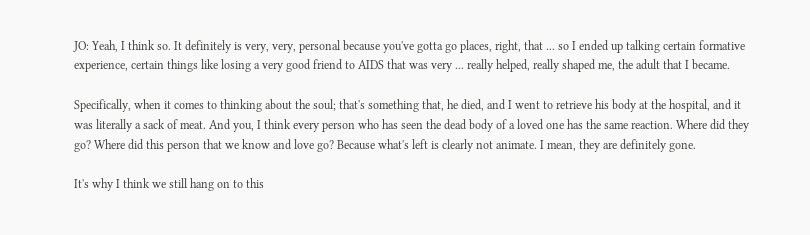JO: Yeah, I think so. It definitely is very, very, personal because you've gotta go places, right, that ... so I ended up talking certain formative experience, certain things like losing a very good friend to AIDS that was very ... really helped, really shaped me, the adult that I became.

Specifically, when it comes to thinking about the soul; that's something that, he died, and I went to retrieve his body at the hospital, and it was literally a sack of meat. And you, I think every person who has seen the dead body of a loved one has the same reaction. Where did they go? Where did this person that we know and love go? Because what's left is clearly not animate. I mean, they are definitely gone.

It's why I think we still hang on to this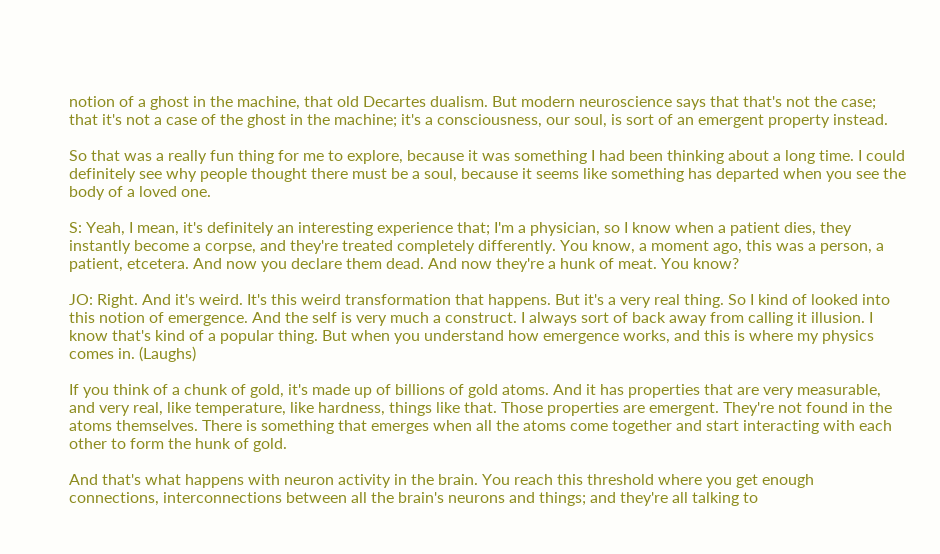notion of a ghost in the machine, that old Decartes dualism. But modern neuroscience says that that's not the case; that it's not a case of the ghost in the machine; it's a consciousness, our soul, is sort of an emergent property instead.

So that was a really fun thing for me to explore, because it was something I had been thinking about a long time. I could definitely see why people thought there must be a soul, because it seems like something has departed when you see the body of a loved one.

S: Yeah, I mean, it's definitely an interesting experience that; I'm a physician, so I know when a patient dies, they instantly become a corpse, and they're treated completely differently. You know, a moment ago, this was a person, a patient, etcetera. And now you declare them dead. And now they're a hunk of meat. You know?

JO: Right. And it's weird. It's this weird transformation that happens. But it's a very real thing. So I kind of looked into this notion of emergence. And the self is very much a construct. I always sort of back away from calling it illusion. I know that's kind of a popular thing. But when you understand how emergence works, and this is where my physics comes in. (Laughs)

If you think of a chunk of gold, it's made up of billions of gold atoms. And it has properties that are very measurable, and very real, like temperature, like hardness, things like that. Those properties are emergent. They're not found in the atoms themselves. There is something that emerges when all the atoms come together and start interacting with each other to form the hunk of gold.

And that's what happens with neuron activity in the brain. You reach this threshold where you get enough connections, interconnections between all the brain's neurons and things; and they're all talking to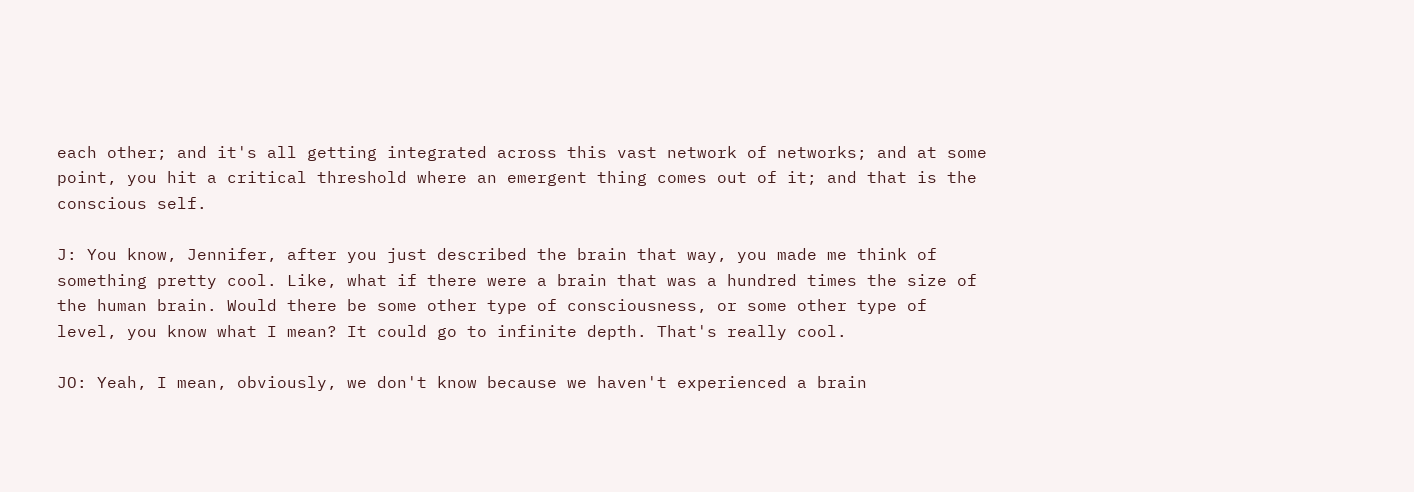each other; and it's all getting integrated across this vast network of networks; and at some point, you hit a critical threshold where an emergent thing comes out of it; and that is the conscious self.

J: You know, Jennifer, after you just described the brain that way, you made me think of something pretty cool. Like, what if there were a brain that was a hundred times the size of the human brain. Would there be some other type of consciousness, or some other type of level, you know what I mean? It could go to infinite depth. That's really cool.

JO: Yeah, I mean, obviously, we don't know because we haven't experienced a brain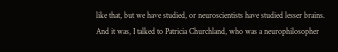like that, but we have studied, or neuroscientists have studied lesser brains. And it was, I talked to Patricia Churchland, who was a neurophilosopher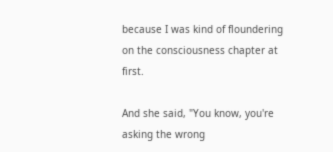because I was kind of floundering on the consciousness chapter at first.

And she said, "You know, you're asking the wrong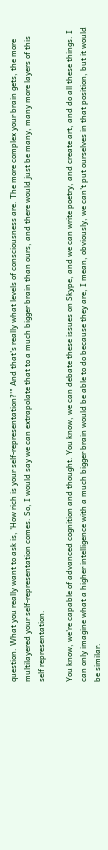question. What you really want to ask is, 'How rich is your self-representation?'" And that's really what levels of consciousness are. The more complex your brain gets, the more multilayered your self-representation comes. So, I would say we can extrapolate that to a much bigger brain than ours, and there would just be many, many more layers of this self representation.

You know, we're capable of advanced cognition and thought. You know, we can debate these issues on Skype, and we can write poetry, and create art, and do all these things. I can only imagine what a higher intelligence with a much bigger brain would be able to do because they are, I mean, obviously, we can't put ourselves in that position, but it would be similar.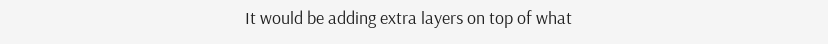It would be adding extra layers on top of what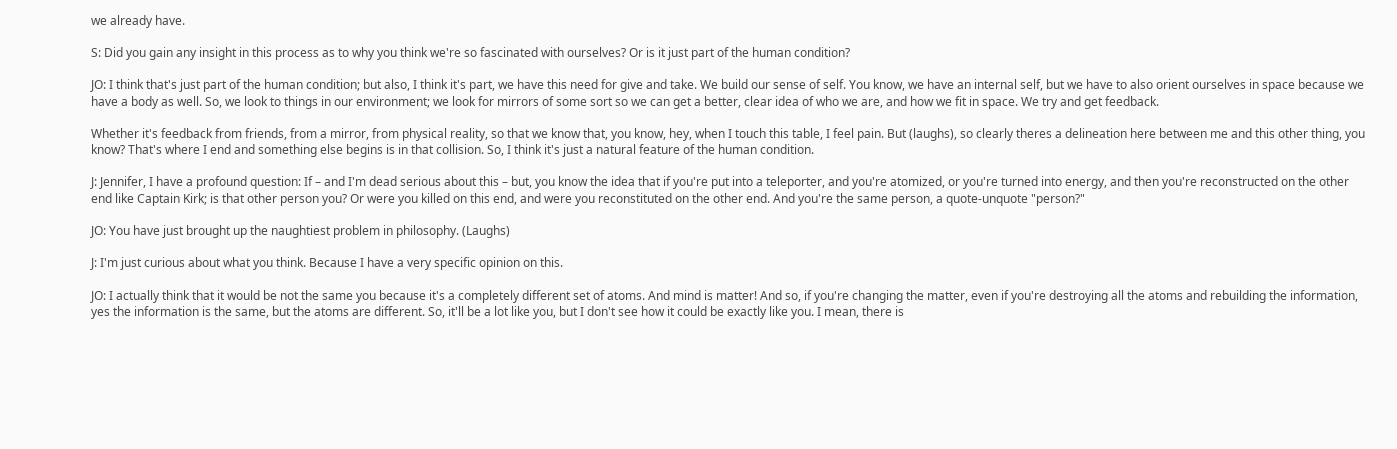we already have.

S: Did you gain any insight in this process as to why you think we're so fascinated with ourselves? Or is it just part of the human condition?

JO: I think that's just part of the human condition; but also, I think it's part, we have this need for give and take. We build our sense of self. You know, we have an internal self, but we have to also orient ourselves in space because we have a body as well. So, we look to things in our environment; we look for mirrors of some sort so we can get a better, clear idea of who we are, and how we fit in space. We try and get feedback.

Whether it's feedback from friends, from a mirror, from physical reality, so that we know that, you know, hey, when I touch this table, I feel pain. But (laughs), so clearly theres a delineation here between me and this other thing, you know? That's where I end and something else begins is in that collision. So, I think it's just a natural feature of the human condition.

J: Jennifer, I have a profound question: If – and I'm dead serious about this – but, you know the idea that if you're put into a teleporter, and you're atomized, or you're turned into energy, and then you're reconstructed on the other end like Captain Kirk; is that other person you? Or were you killed on this end, and were you reconstituted on the other end. And you're the same person, a quote-unquote "person?"

JO: You have just brought up the naughtiest problem in philosophy. (Laughs)

J: I'm just curious about what you think. Because I have a very specific opinion on this.

JO: I actually think that it would be not the same you because it's a completely different set of atoms. And mind is matter! And so, if you're changing the matter, even if you're destroying all the atoms and rebuilding the information, yes the information is the same, but the atoms are different. So, it'll be a lot like you, but I don't see how it could be exactly like you. I mean, there is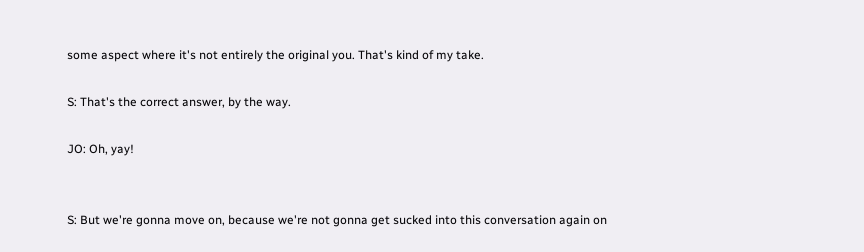some aspect where it's not entirely the original you. That's kind of my take.

S: That's the correct answer, by the way.

JO: Oh, yay!


S: But we're gonna move on, because we're not gonna get sucked into this conversation again on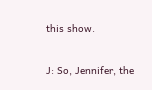this show.

J: So, Jennifer, the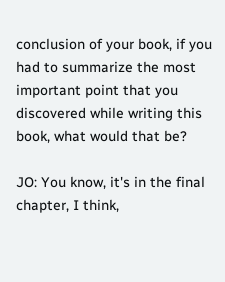conclusion of your book, if you had to summarize the most important point that you discovered while writing this book, what would that be?

JO: You know, it's in the final chapter, I think,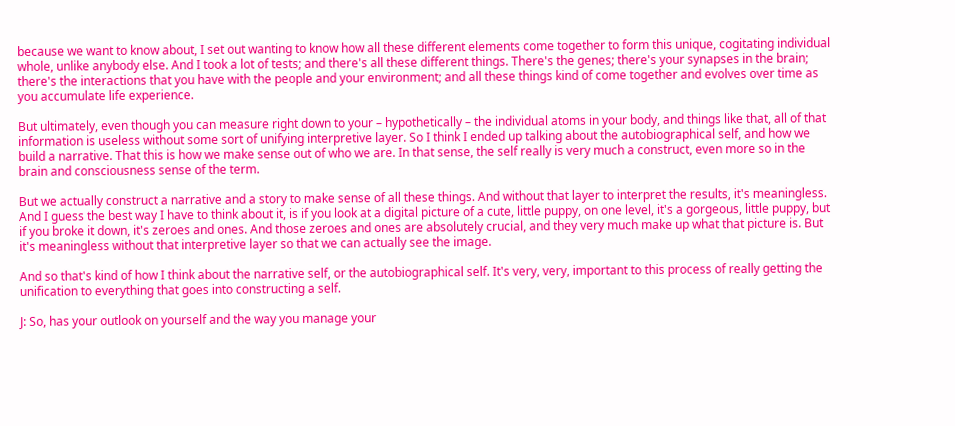because we want to know about, I set out wanting to know how all these different elements come together to form this unique, cogitating individual whole, unlike anybody else. And I took a lot of tests; and there's all these different things. There's the genes; there's your synapses in the brain; there's the interactions that you have with the people and your environment; and all these things kind of come together and evolves over time as you accumulate life experience.

But ultimately, even though you can measure right down to your – hypothetically – the individual atoms in your body, and things like that, all of that information is useless without some sort of unifying interpretive layer. So I think I ended up talking about the autobiographical self, and how we build a narrative. That this is how we make sense out of who we are. In that sense, the self really is very much a construct, even more so in the brain and consciousness sense of the term.

But we actually construct a narrative and a story to make sense of all these things. And without that layer to interpret the results, it's meaningless. And I guess the best way I have to think about it, is if you look at a digital picture of a cute, little puppy, on one level, it's a gorgeous, little puppy, but if you broke it down, it's zeroes and ones. And those zeroes and ones are absolutely crucial, and they very much make up what that picture is. But it's meaningless without that interpretive layer so that we can actually see the image.

And so that's kind of how I think about the narrative self, or the autobiographical self. It's very, very, important to this process of really getting the unification to everything that goes into constructing a self.

J: So, has your outlook on yourself and the way you manage your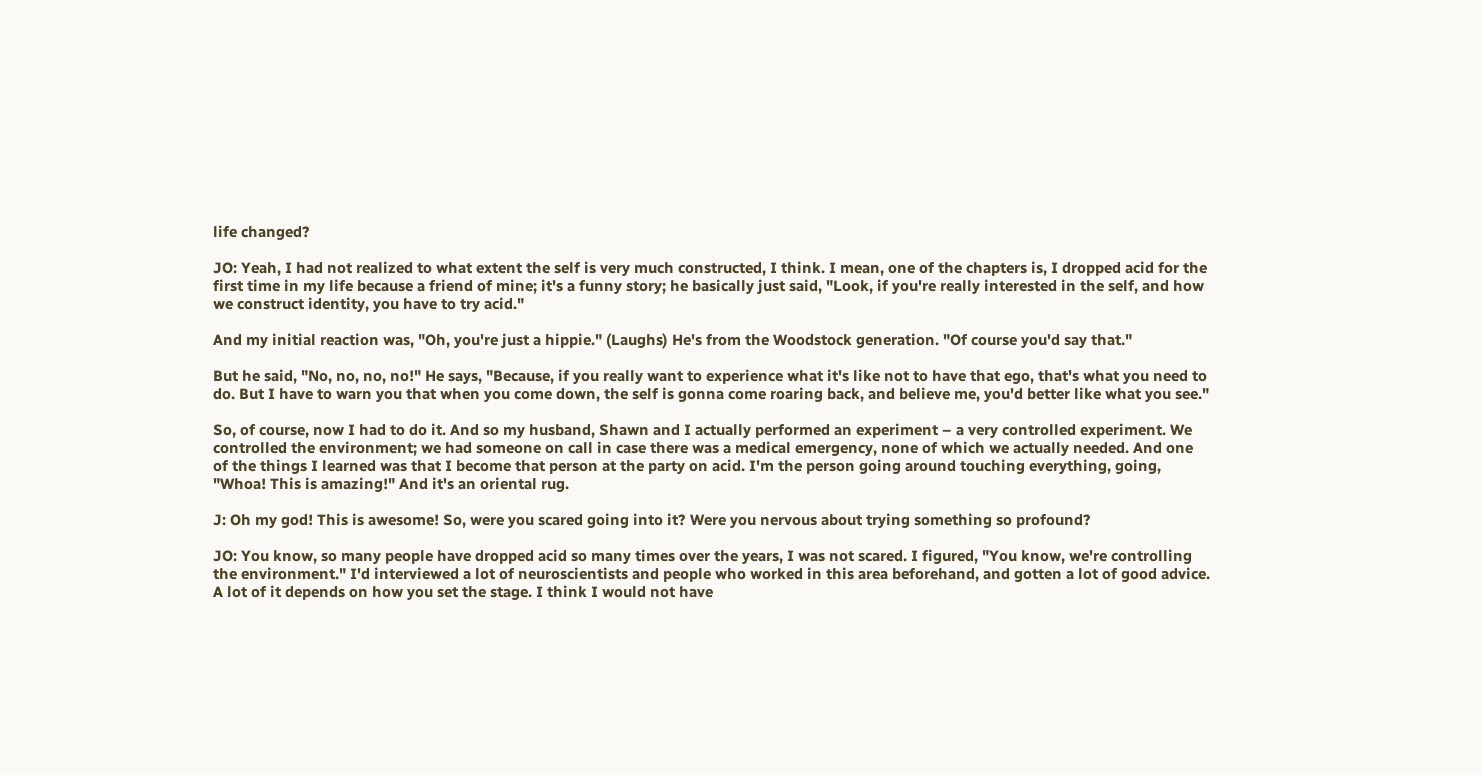life changed?

JO: Yeah, I had not realized to what extent the self is very much constructed, I think. I mean, one of the chapters is, I dropped acid for the first time in my life because a friend of mine; it's a funny story; he basically just said, "Look, if you're really interested in the self, and how we construct identity, you have to try acid."

And my initial reaction was, "Oh, you're just a hippie." (Laughs) He's from the Woodstock generation. "Of course you'd say that."

But he said, "No, no, no, no!" He says, "Because, if you really want to experience what it's like not to have that ego, that's what you need to do. But I have to warn you that when you come down, the self is gonna come roaring back, and believe me, you'd better like what you see."

So, of course, now I had to do it. And so my husband, Shawn and I actually performed an experiment – a very controlled experiment. We controlled the environment; we had someone on call in case there was a medical emergency, none of which we actually needed. And one of the things I learned was that I become that person at the party on acid. I'm the person going around touching everything, going, "Whoa! This is amazing!" And it's an oriental rug.

J: Oh my god! This is awesome! So, were you scared going into it? Were you nervous about trying something so profound?

JO: You know, so many people have dropped acid so many times over the years, I was not scared. I figured, "You know, we're controlling the environment." I'd interviewed a lot of neuroscientists and people who worked in this area beforehand, and gotten a lot of good advice. A lot of it depends on how you set the stage. I think I would not have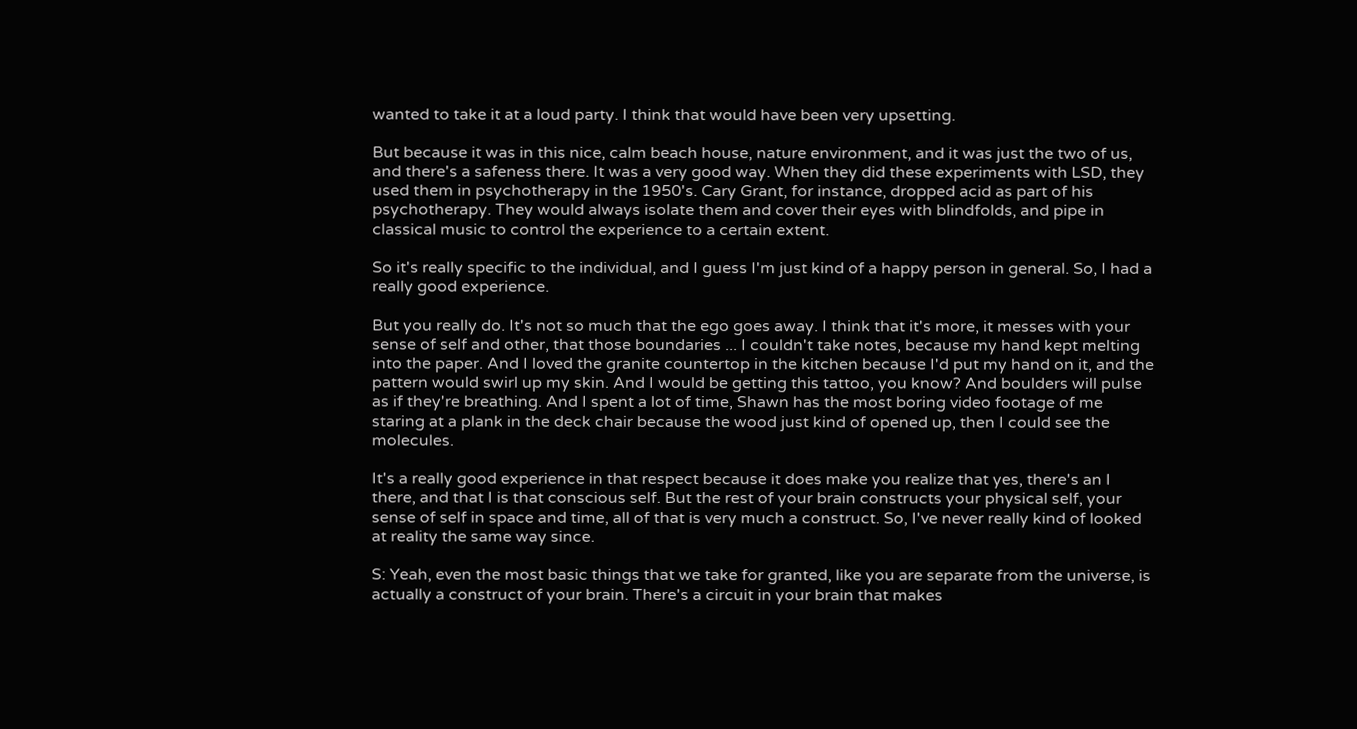wanted to take it at a loud party. I think that would have been very upsetting.

But because it was in this nice, calm beach house, nature environment, and it was just the two of us, and there's a safeness there. It was a very good way. When they did these experiments with LSD, they used them in psychotherapy in the 1950's. Cary Grant, for instance, dropped acid as part of his psychotherapy. They would always isolate them and cover their eyes with blindfolds, and pipe in classical music to control the experience to a certain extent.

So it's really specific to the individual, and I guess I'm just kind of a happy person in general. So, I had a really good experience.

But you really do. It's not so much that the ego goes away. I think that it's more, it messes with your sense of self and other, that those boundaries ... I couldn't take notes, because my hand kept melting into the paper. And I loved the granite countertop in the kitchen because I'd put my hand on it, and the pattern would swirl up my skin. And I would be getting this tattoo, you know? And boulders will pulse as if they're breathing. And I spent a lot of time, Shawn has the most boring video footage of me staring at a plank in the deck chair because the wood just kind of opened up, then I could see the molecules.

It's a really good experience in that respect because it does make you realize that yes, there's an I there, and that I is that conscious self. But the rest of your brain constructs your physical self, your sense of self in space and time, all of that is very much a construct. So, I've never really kind of looked at reality the same way since.

S: Yeah, even the most basic things that we take for granted, like you are separate from the universe, is actually a construct of your brain. There's a circuit in your brain that makes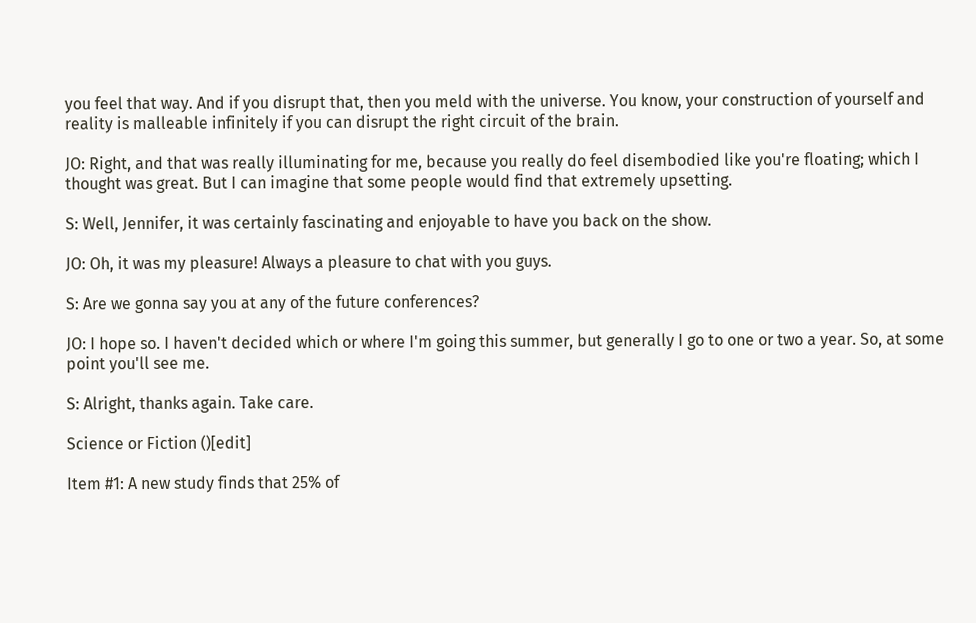you feel that way. And if you disrupt that, then you meld with the universe. You know, your construction of yourself and reality is malleable infinitely if you can disrupt the right circuit of the brain.

JO: Right, and that was really illuminating for me, because you really do feel disembodied like you're floating; which I thought was great. But I can imagine that some people would find that extremely upsetting.

S: Well, Jennifer, it was certainly fascinating and enjoyable to have you back on the show.

JO: Oh, it was my pleasure! Always a pleasure to chat with you guys.

S: Are we gonna say you at any of the future conferences?

JO: I hope so. I haven't decided which or where I'm going this summer, but generally I go to one or two a year. So, at some point you'll see me.

S: Alright, thanks again. Take care.

Science or Fiction ()[edit]

Item #1: A new study finds that 25% of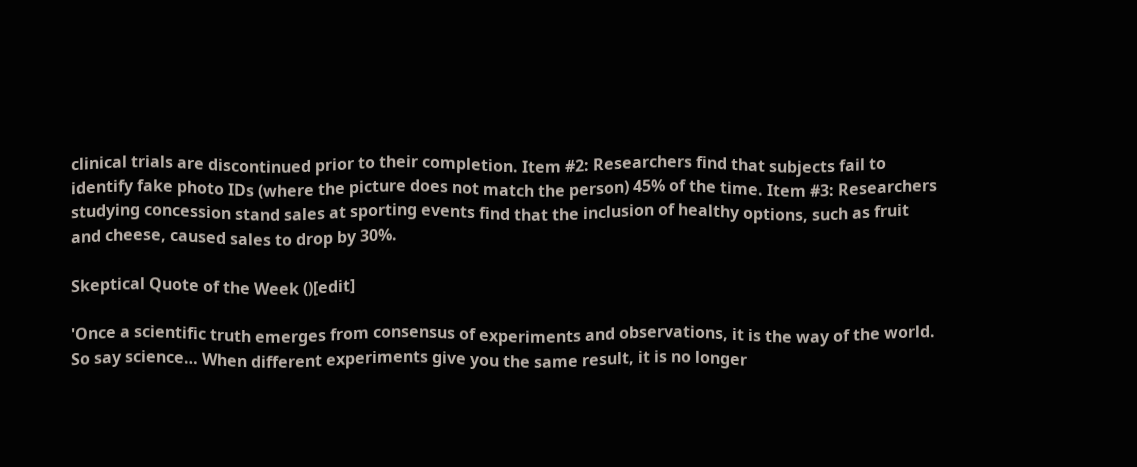clinical trials are discontinued prior to their completion. Item #2: Researchers find that subjects fail to identify fake photo IDs (where the picture does not match the person) 45% of the time. Item #3: Researchers studying concession stand sales at sporting events find that the inclusion of healthy options, such as fruit and cheese, caused sales to drop by 30%.

Skeptical Quote of the Week ()[edit]

'Once a scientific truth emerges from consensus of experiments and observations, it is the way of the world. So say science… When different experiments give you the same result, it is no longer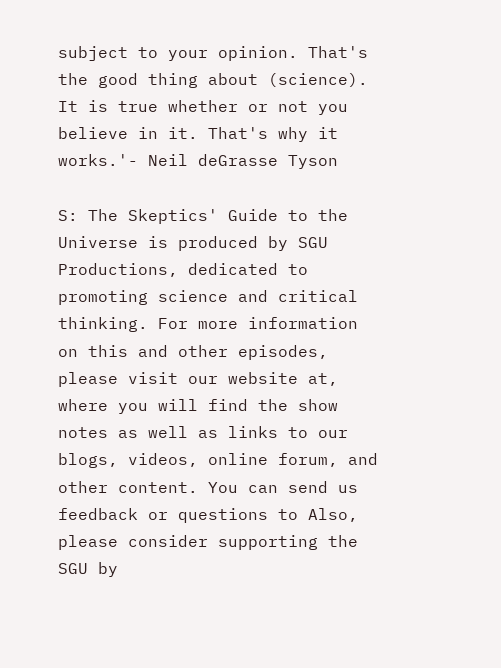subject to your opinion. That's the good thing about (science). It is true whether or not you believe in it. That's why it works.'- Neil deGrasse Tyson

S: The Skeptics' Guide to the Universe is produced by SGU Productions, dedicated to promoting science and critical thinking. For more information on this and other episodes, please visit our website at, where you will find the show notes as well as links to our blogs, videos, online forum, and other content. You can send us feedback or questions to Also, please consider supporting the SGU by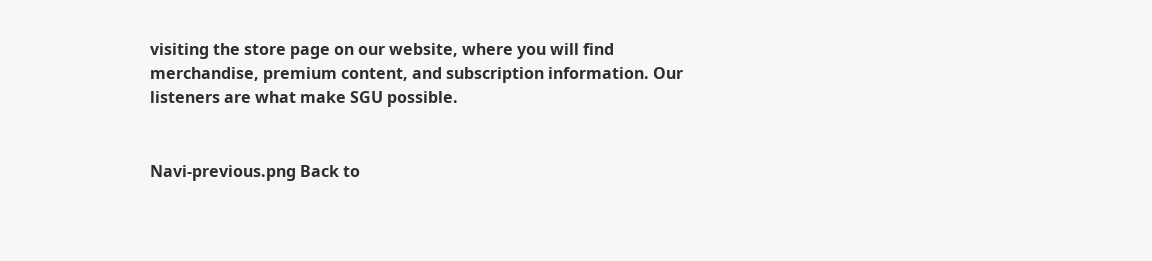visiting the store page on our website, where you will find merchandise, premium content, and subscription information. Our listeners are what make SGU possible.


Navi-previous.png Back to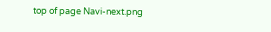top of page Navi-next.png